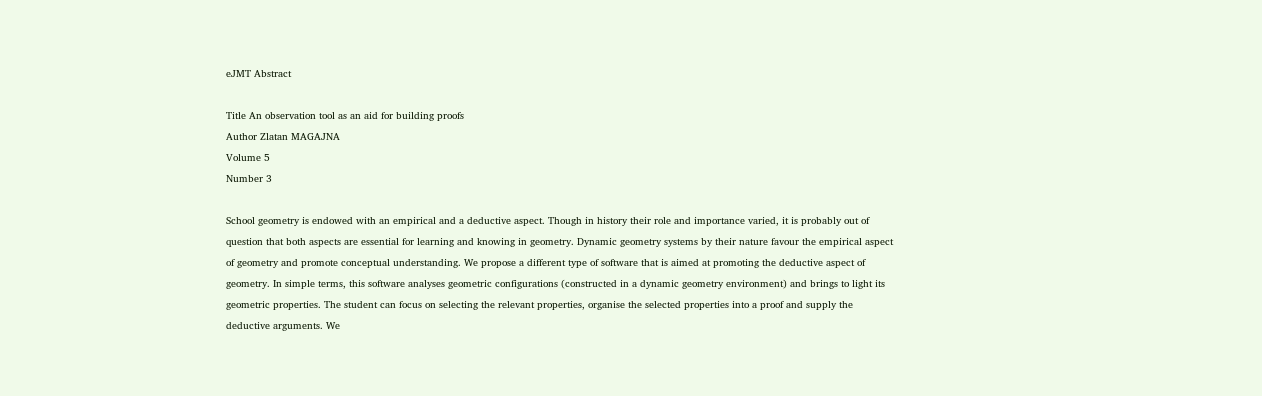eJMT Abstract

Title An observation tool as an aid for building proofs
Author Zlatan MAGAJNA
Volume 5
Number 3

School geometry is endowed with an empirical and a deductive aspect. Though in history their role and importance varied, it is probably out of question that both aspects are essential for learning and knowing in geometry. Dynamic geometry systems by their nature favour the empirical aspect of geometry and promote conceptual understanding. We propose a different type of software that is aimed at promoting the deductive aspect of geometry. In simple terms, this software analyses geometric configurations (constructed in a dynamic geometry environment) and brings to light its geometric properties. The student can focus on selecting the relevant properties, organise the selected properties into a proof and supply the deductive arguments. We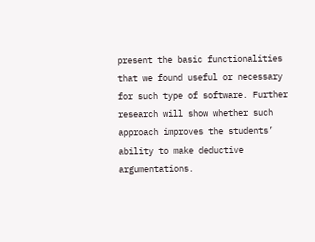present the basic functionalities that we found useful or necessary for such type of software. Further research will show whether such approach improves the students’ ability to make deductive argumentations.